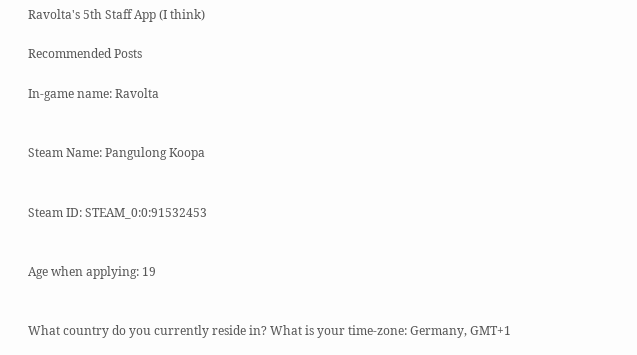Ravolta's 5th Staff App (I think)

Recommended Posts

In-game name: Ravolta


Steam Name: Pangulong Koopa


Steam ID: STEAM_0:0:91532453


Age when applying: 19


What country do you currently reside in? What is your time-zone: Germany, GMT+1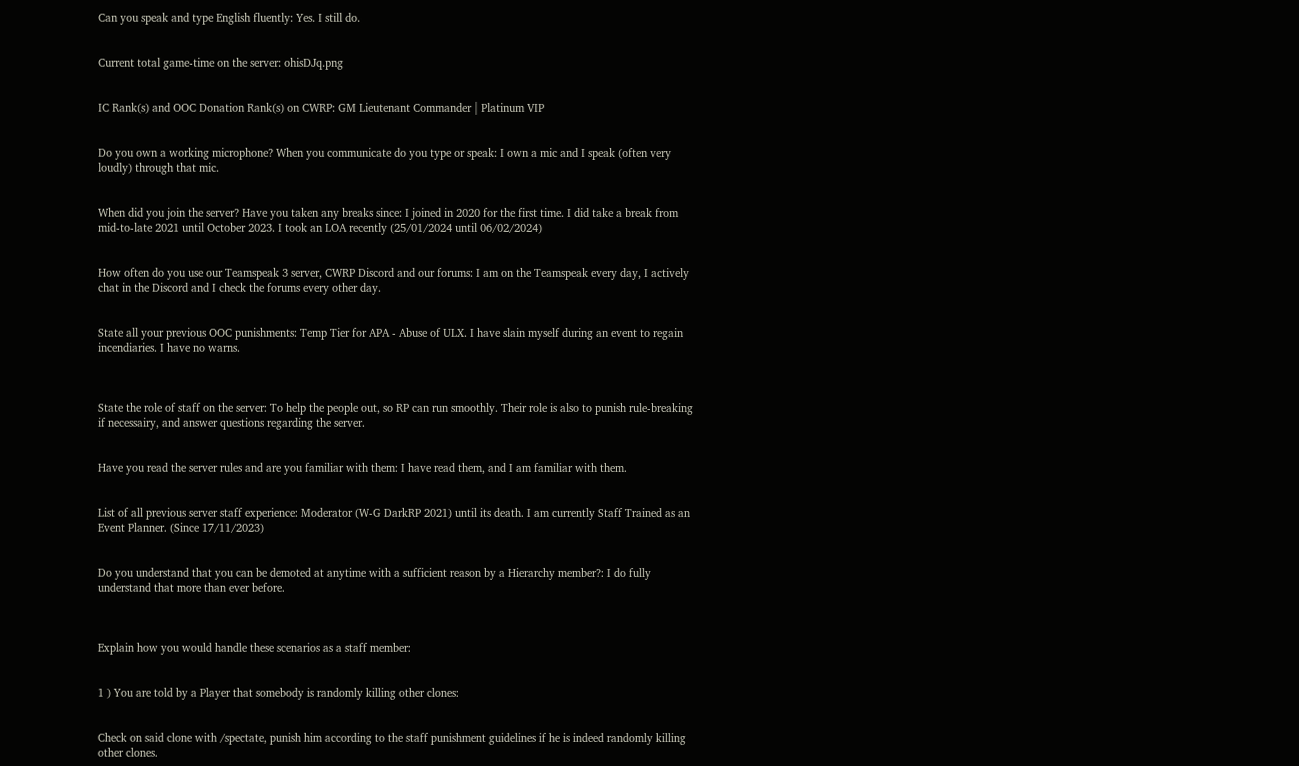Can you speak and type English fluently: Yes. I still do.


Current total game-time on the server: ohisDJq.png


IC Rank(s) and OOC Donation Rank(s) on CWRP: GM Lieutenant Commander | Platinum VIP


Do you own a working microphone? When you communicate do you type or speak: I own a mic and I speak (often very loudly) through that mic.


When did you join the server? Have you taken any breaks since: I joined in 2020 for the first time. I did take a break from mid-to-late 2021 until October 2023. I took an LOA recently (25/01/2024 until 06/02/2024)


How often do you use our Teamspeak 3 server, CWRP Discord and our forums: I am on the Teamspeak every day, I actively chat in the Discord and I check the forums every other day.


State all your previous OOC punishments: Temp Tier for APA - Abuse of ULX. I have slain myself during an event to regain incendiaries. I have no warns.



State the role of staff on the server: To help the people out, so RP can run smoothly. Their role is also to punish rule-breaking if necessairy, and answer questions regarding the server.


Have you read the server rules and are you familiar with them: I have read them, and I am familiar with them.


List of all previous server staff experience: Moderator (W-G DarkRP 2021) until its death. I am currently Staff Trained as an Event Planner. (Since 17/11/2023)


Do you understand that you can be demoted at anytime with a sufficient reason by a Hierarchy member?: I do fully understand that more than ever before.



Explain how you would handle these scenarios as a staff member:


1 ) You are told by a Player that somebody is randomly killing other clones:


Check on said clone with /spectate, punish him according to the staff punishment guidelines if he is indeed randomly killing other clones.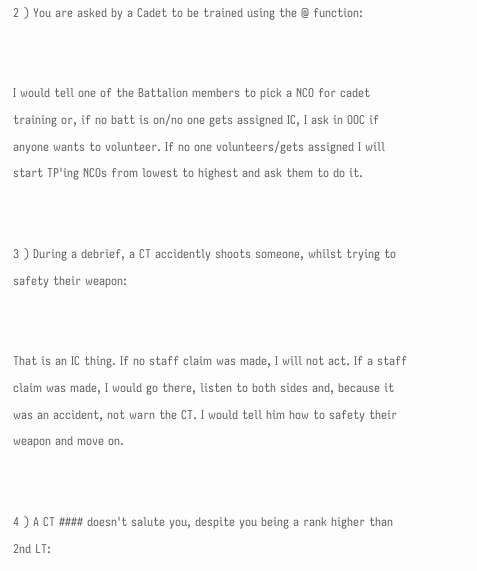2 ) You are asked by a Cadet to be trained using the @ function:


I would tell one of the Battalion members to pick a NCO for cadet training or, if no batt is on/no one gets assigned IC, I ask in OOC if anyone wants to volunteer. If no one volunteers/gets assigned I will start TP'ing NCOs from lowest to highest and ask them to do it.


3 ) During a debrief, a CT accidently shoots someone, whilst trying to safety their weapon:


That is an IC thing. If no staff claim was made, I will not act. If a staff claim was made, I would go there, listen to both sides and, because it was an accident, not warn the CT. I would tell him how to safety their weapon and move on.


4 ) A CT #### doesn't salute you, despite you being a rank higher than 2nd LT: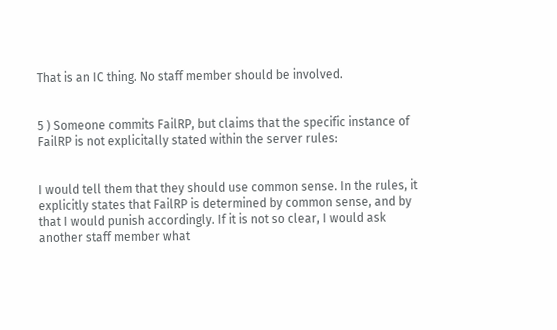That is an IC thing. No staff member should be involved.


5 ) Someone commits FailRP, but claims that the specific instance of FailRP is not explicitally stated within the server rules:


I would tell them that they should use common sense. In the rules, it explicitly states that FailRP is determined by common sense, and by that I would punish accordingly. If it is not so clear, I would ask another staff member what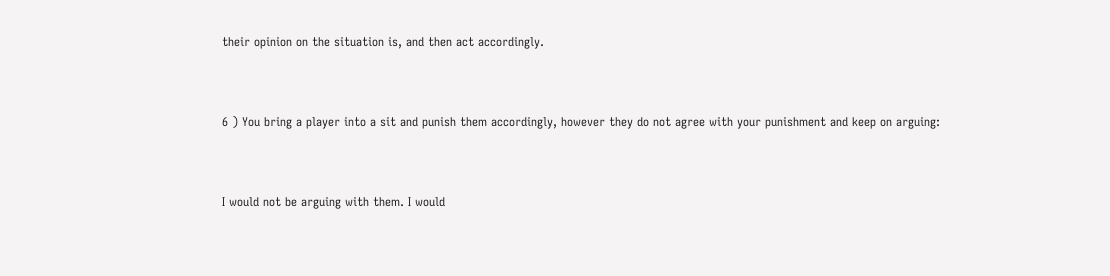their opinion on the situation is, and then act accordingly.


6 ) You bring a player into a sit and punish them accordingly, however they do not agree with your punishment and keep on arguing:


I would not be arguing with them. I would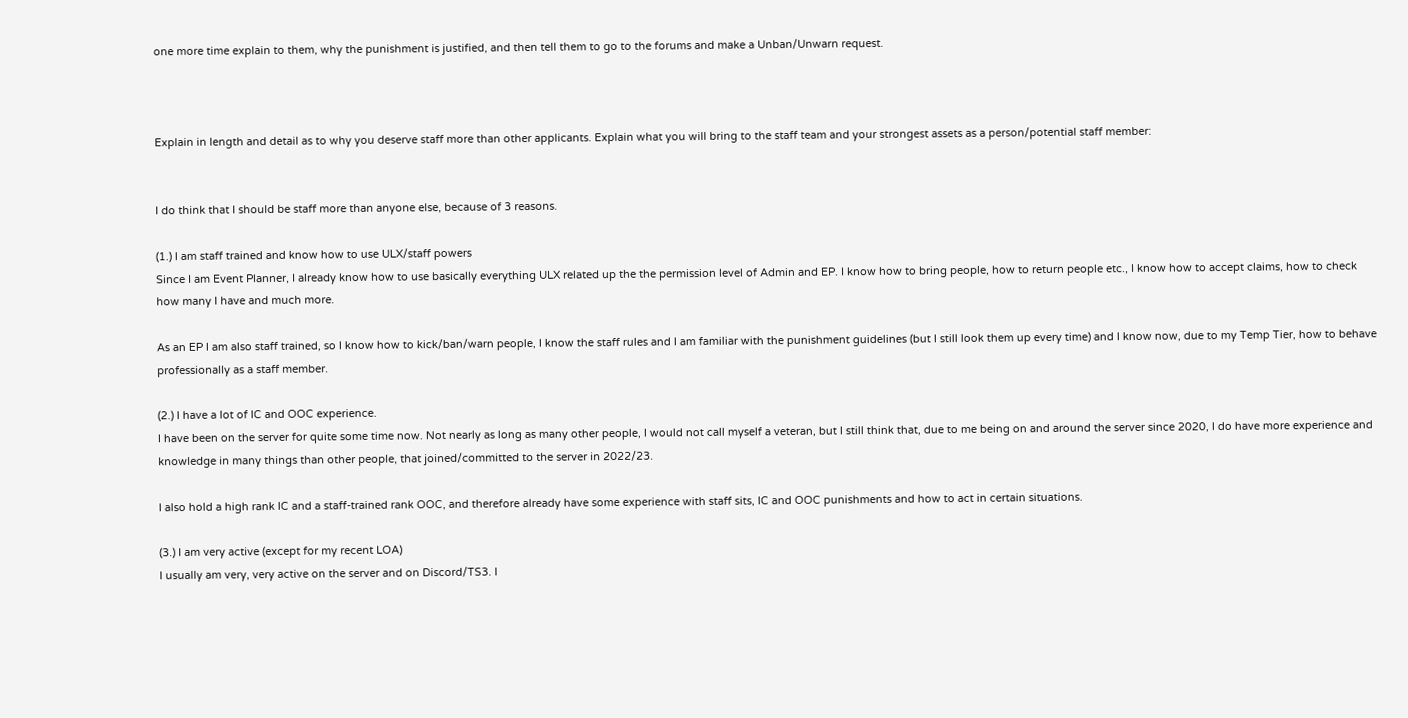one more time explain to them, why the punishment is justified, and then tell them to go to the forums and make a Unban/Unwarn request.



Explain in length and detail as to why you deserve staff more than other applicants. Explain what you will bring to the staff team and your strongest assets as a person/potential staff member:


I do think that I should be staff more than anyone else, because of 3 reasons.

(1.) I am staff trained and know how to use ULX/staff powers
Since I am Event Planner, I already know how to use basically everything ULX related up the the permission level of Admin and EP. I know how to bring people, how to return people etc., I know how to accept claims, how to check how many I have and much more.

As an EP I am also staff trained, so I know how to kick/ban/warn people, I know the staff rules and I am familiar with the punishment guidelines (but I still look them up every time) and I know now, due to my Temp Tier, how to behave professionally as a staff member.

(2.) I have a lot of IC and OOC experience.
I have been on the server for quite some time now. Not nearly as long as many other people, I would not call myself a veteran, but I still think that, due to me being on and around the server since 2020, I do have more experience and knowledge in many things than other people, that joined/committed to the server in 2022/23.

I also hold a high rank IC and a staff-trained rank OOC, and therefore already have some experience with staff sits, IC and OOC punishments and how to act in certain situations.

(3.) I am very active (except for my recent LOA)
I usually am very, very active on the server and on Discord/TS3. I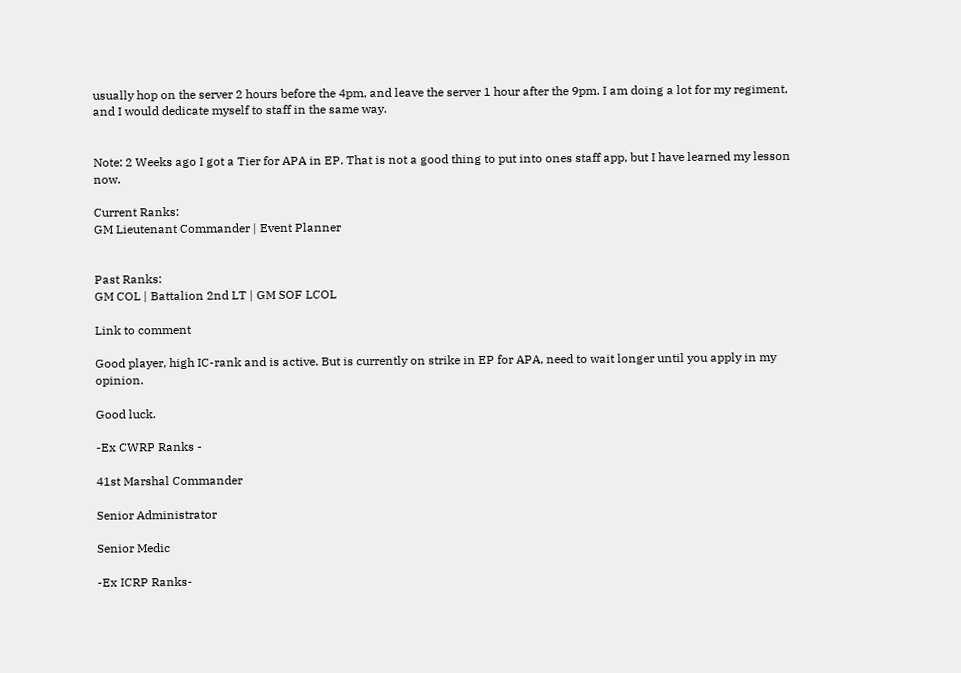usually hop on the server 2 hours before the 4pm, and leave the server 1 hour after the 9pm. I am doing a lot for my regiment, and I would dedicate myself to staff in the same way.


Note: 2 Weeks ago I got a Tier for APA in EP. That is not a good thing to put into ones staff app, but I have learned my lesson now.

Current Ranks:
GM Lieutenant Commander | Event Planner


Past Ranks:
GM COL | Battalion 2nd LT | GM SOF LCOL

Link to comment

Good player, high IC-rank and is active. But is currently on strike in EP for APA, need to wait longer until you apply in my opinion.

Good luck.

-Ex CWRP Ranks -

41st Marshal Commander

Senior Administrator

Senior Medic

-Ex ICRP Ranks-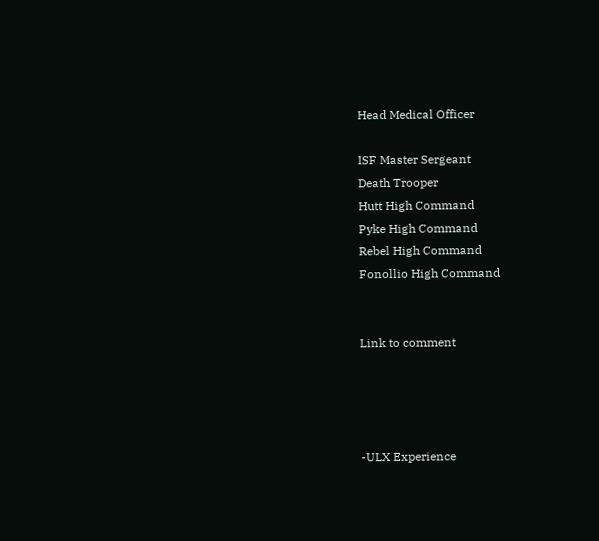Head Medical Officer

ISF Master Sergeant
Death Trooper
Hutt High Command
Pyke High Command
Rebel High Command
Fonollio High Command


Link to comment




-ULX Experience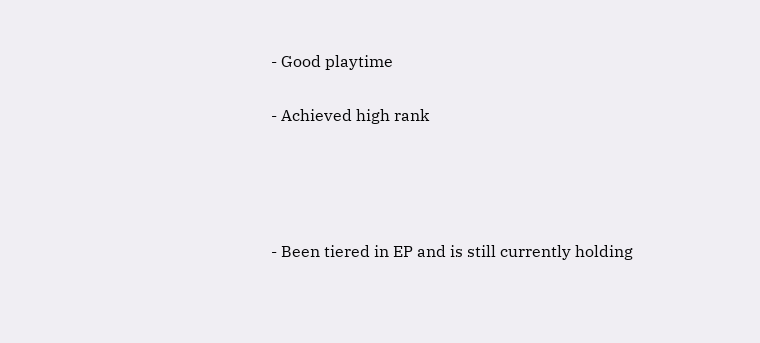- Good playtime

- Achieved high rank




- Been tiered in EP and is still currently holding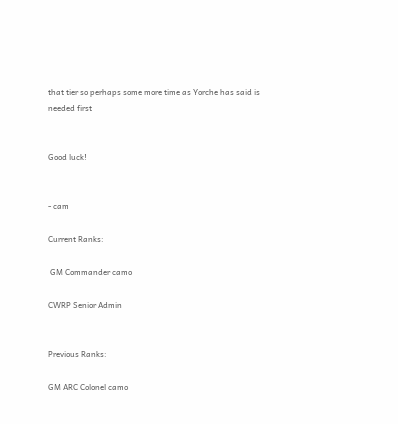that tier so perhaps some more time as Yorche has said is needed first


Good luck!


- cam

Current Ranks:

 GM Commander camo

CWRP Senior Admin


Previous Ranks:

GM ARC Colonel camo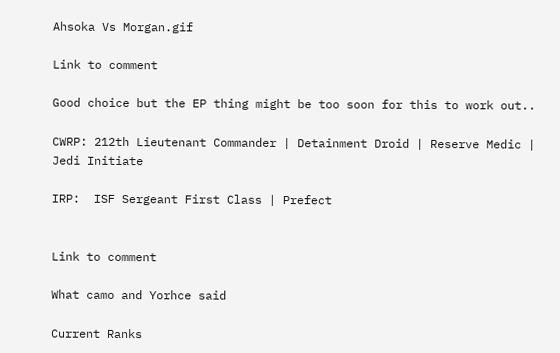Ahsoka Vs Morgan.gif

Link to comment

Good choice but the EP thing might be too soon for this to work out..

CWRP: 212th Lieutenant Commander | Detainment Droid | Reserve Medic | Jedi Initiate

IRP:  ISF Sergeant First Class | Prefect


Link to comment

What camo and Yorhce said

Current Ranks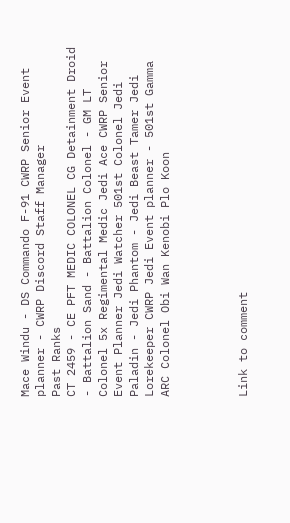Mace Windu - DS Commando F-91 CWRP Senior Event planner - CWRP Discord Staff Manager
Past Ranks
CT 2459 - CE PFT MEDIC COLONEL CG Detainment Droid - Battalion Sand - Battalion Colonel - GM LT Colonel 5x Regimental Medic Jedi Ace CWRP Senior Event Planner Jedi Watcher 501st Colonel Jedi Paladin - Jedi Phantom - Jedi Beast Tamer Jedi Lorekeeper CWRP Jedi Event planner - 501st Gamma ARC Colonel Obi Wan Kenobi Plo Koon




Link to comment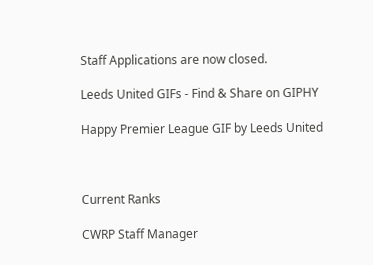Staff Applications are now closed.

Leeds United GIFs - Find & Share on GIPHY

Happy Premier League GIF by Leeds United



Current Ranks

CWRP Staff Manager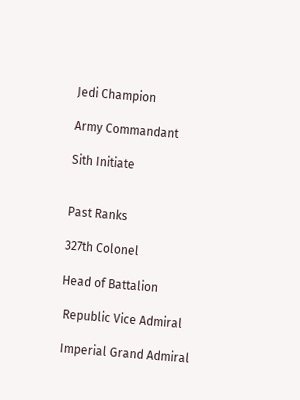Jedi Champion

Army Commandant

Sith Initiate


Past Ranks

327th Colonel

Head of Battalion

 Republic Vice Admiral

 Imperial Grand Admiral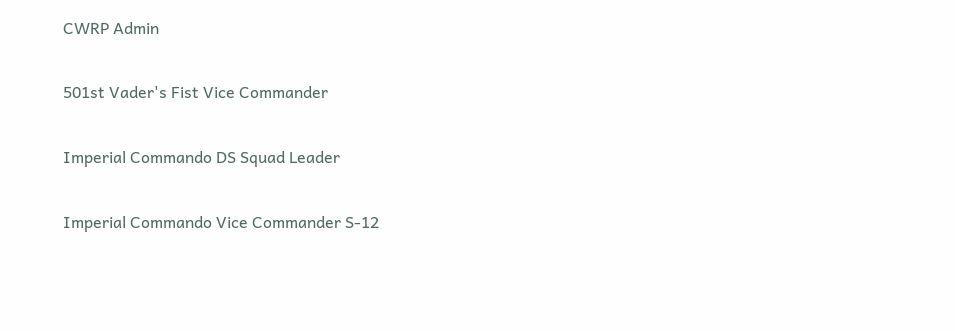CWRP Admin

501st Vader's Fist Vice Commander

Imperial Commando DS Squad Leader

Imperial Commando Vice Commander S-12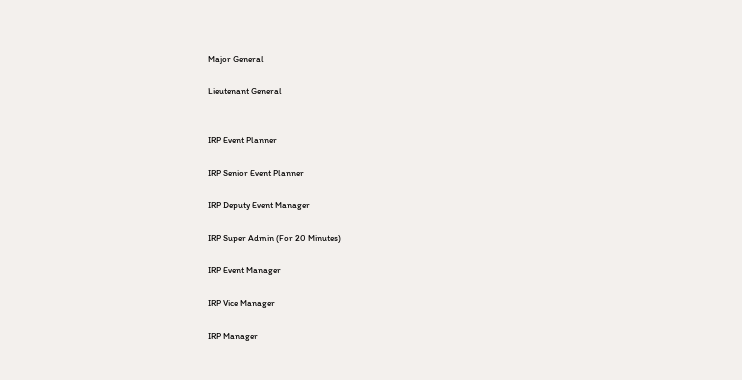Major General

Lieutenant General


IRP Event Planner

IRP Senior Event Planner

IRP Deputy Event Manager

IRP Super Admin (For 20 Minutes)

IRP Event Manager

IRP Vice Manager

IRP Manager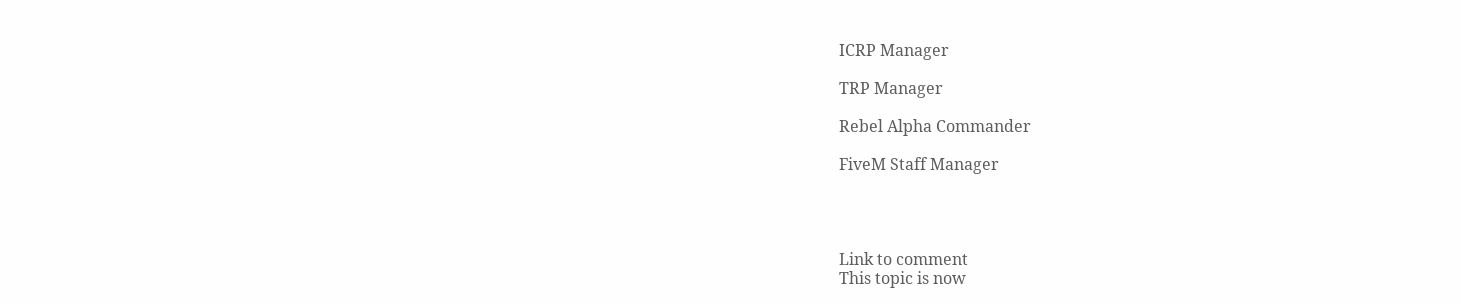ICRP Manager

TRP Manager

Rebel Alpha Commander

FiveM Staff Manager




Link to comment
This topic is now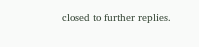closed to further replies.